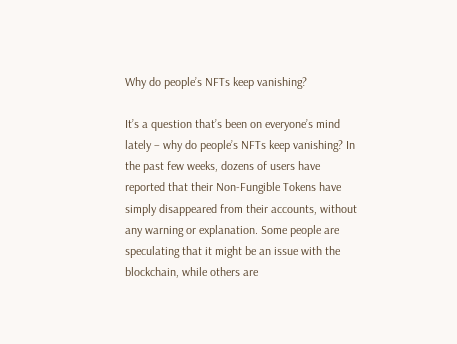Why do people’s NFTs keep vanishing?

It’s a question that’s been on everyone’s mind lately – why do people’s NFTs keep vanishing? In the past few weeks, dozens of users have reported that their Non-Fungible Tokens have simply disappeared from their accounts, without any warning or explanation. Some people are speculating that it might be an issue with the blockchain, while others are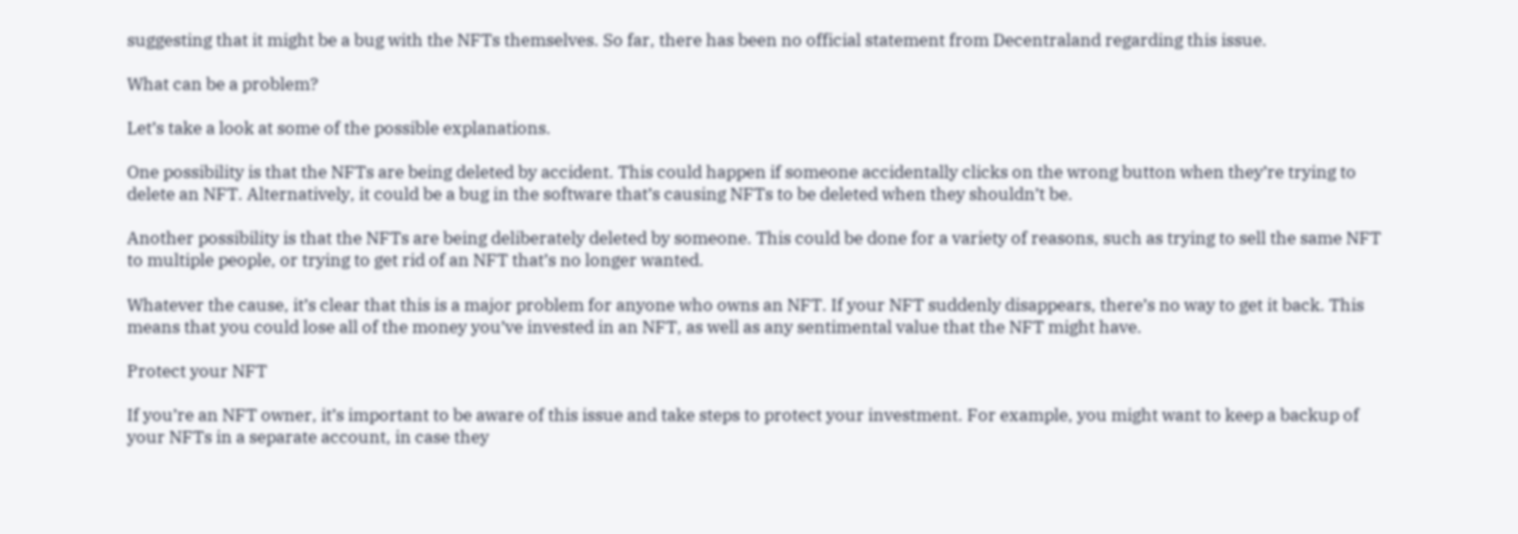suggesting that it might be a bug with the NFTs themselves. So far, there has been no official statement from Decentraland regarding this issue.

What can be a problem?

Let’s take a look at some of the possible explanations.

One possibility is that the NFTs are being deleted by accident. This could happen if someone accidentally clicks on the wrong button when they’re trying to delete an NFT. Alternatively, it could be a bug in the software that’s causing NFTs to be deleted when they shouldn’t be.

Another possibility is that the NFTs are being deliberately deleted by someone. This could be done for a variety of reasons, such as trying to sell the same NFT to multiple people, or trying to get rid of an NFT that’s no longer wanted.

Whatever the cause, it’s clear that this is a major problem for anyone who owns an NFT. If your NFT suddenly disappears, there’s no way to get it back. This means that you could lose all of the money you’ve invested in an NFT, as well as any sentimental value that the NFT might have.

Protect your NFT

If you’re an NFT owner, it’s important to be aware of this issue and take steps to protect your investment. For example, you might want to keep a backup of your NFTs in a separate account, in case they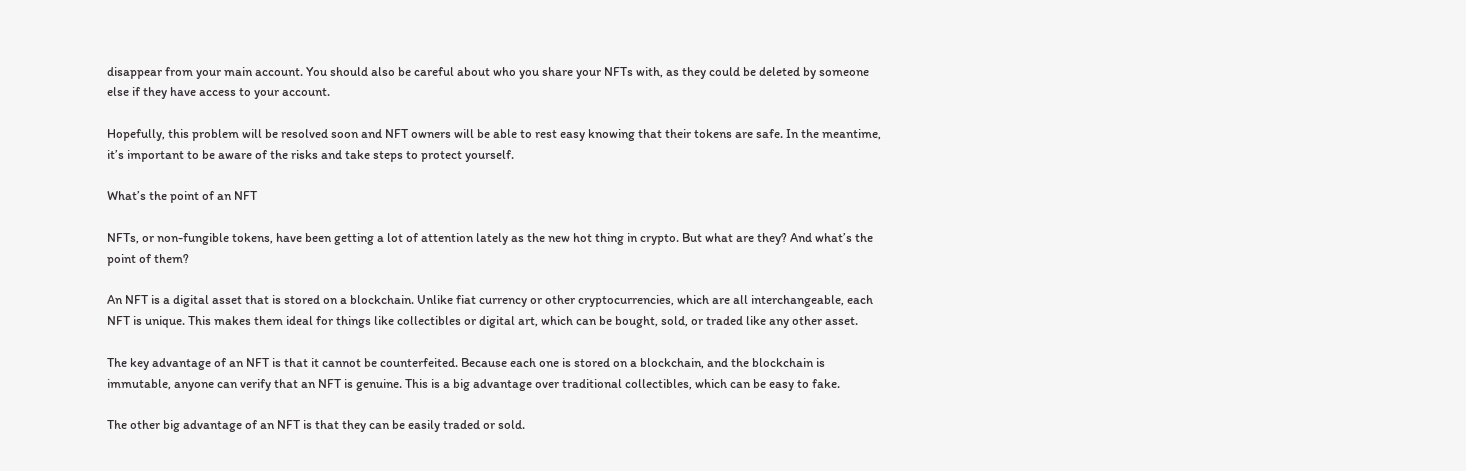disappear from your main account. You should also be careful about who you share your NFTs with, as they could be deleted by someone else if they have access to your account.

Hopefully, this problem will be resolved soon and NFT owners will be able to rest easy knowing that their tokens are safe. In the meantime, it’s important to be aware of the risks and take steps to protect yourself.

What’s the point of an NFT

NFTs, or non-fungible tokens, have been getting a lot of attention lately as the new hot thing in crypto. But what are they? And what’s the point of them?

An NFT is a digital asset that is stored on a blockchain. Unlike fiat currency or other cryptocurrencies, which are all interchangeable, each NFT is unique. This makes them ideal for things like collectibles or digital art, which can be bought, sold, or traded like any other asset.

The key advantage of an NFT is that it cannot be counterfeited. Because each one is stored on a blockchain, and the blockchain is immutable, anyone can verify that an NFT is genuine. This is a big advantage over traditional collectibles, which can be easy to fake.

The other big advantage of an NFT is that they can be easily traded or sold.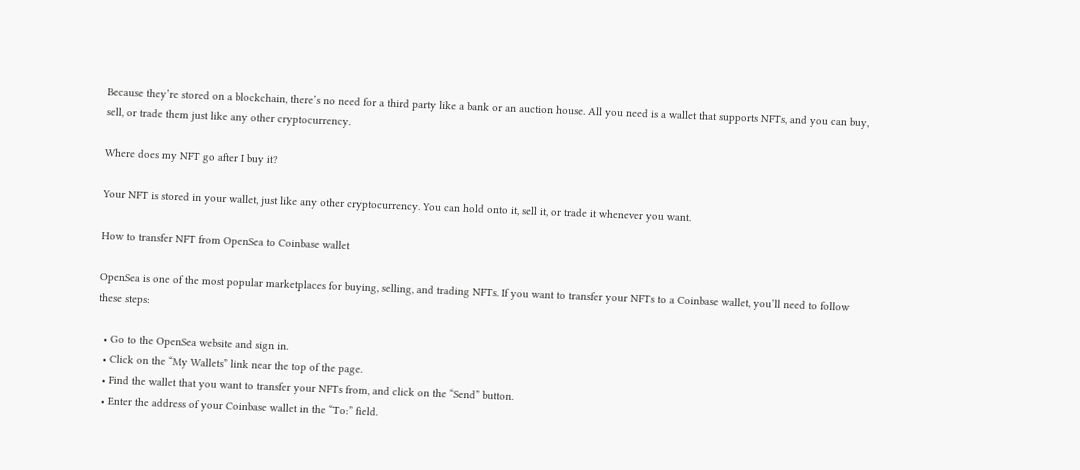Because they’re stored on a blockchain, there’s no need for a third party like a bank or an auction house. All you need is a wallet that supports NFTs, and you can buy, sell, or trade them just like any other cryptocurrency.

Where does my NFT go after I buy it?

Your NFT is stored in your wallet, just like any other cryptocurrency. You can hold onto it, sell it, or trade it whenever you want.

How to transfer NFT from OpenSea to Coinbase wallet

OpenSea is one of the most popular marketplaces for buying, selling, and trading NFTs. If you want to transfer your NFTs to a Coinbase wallet, you’ll need to follow these steps:

  • Go to the OpenSea website and sign in.
  • Click on the “My Wallets” link near the top of the page.
  • Find the wallet that you want to transfer your NFTs from, and click on the “Send” button.
  • Enter the address of your Coinbase wallet in the “To:” field.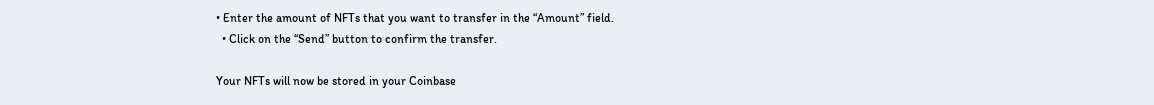• Enter the amount of NFTs that you want to transfer in the “Amount” field.
  • Click on the “Send” button to confirm the transfer.

Your NFTs will now be stored in your Coinbase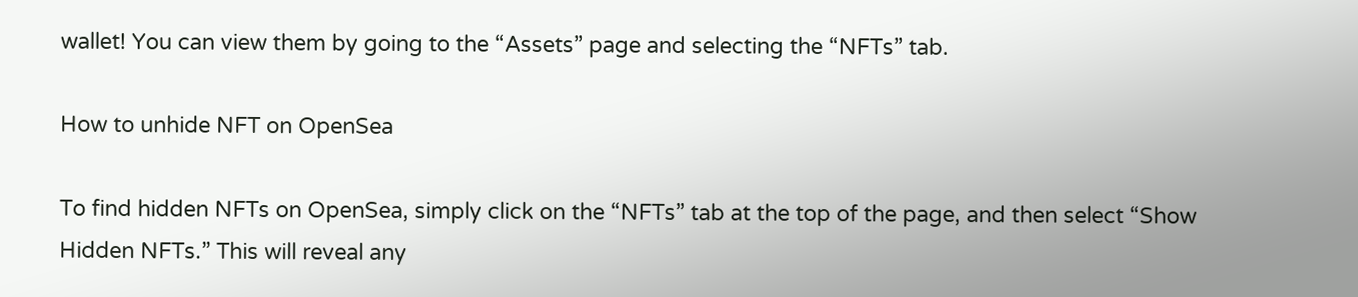wallet! You can view them by going to the “Assets” page and selecting the “NFTs” tab.

How to unhide NFT on OpenSea

To find hidden NFTs on OpenSea, simply click on the “NFTs” tab at the top of the page, and then select “Show Hidden NFTs.” This will reveal any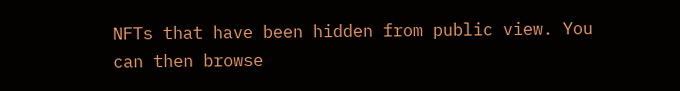NFTs that have been hidden from public view. You can then browse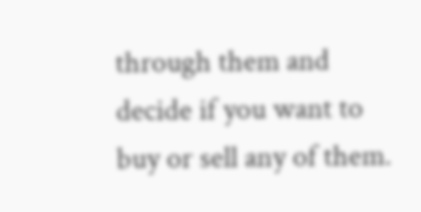through them and decide if you want to buy or sell any of them.